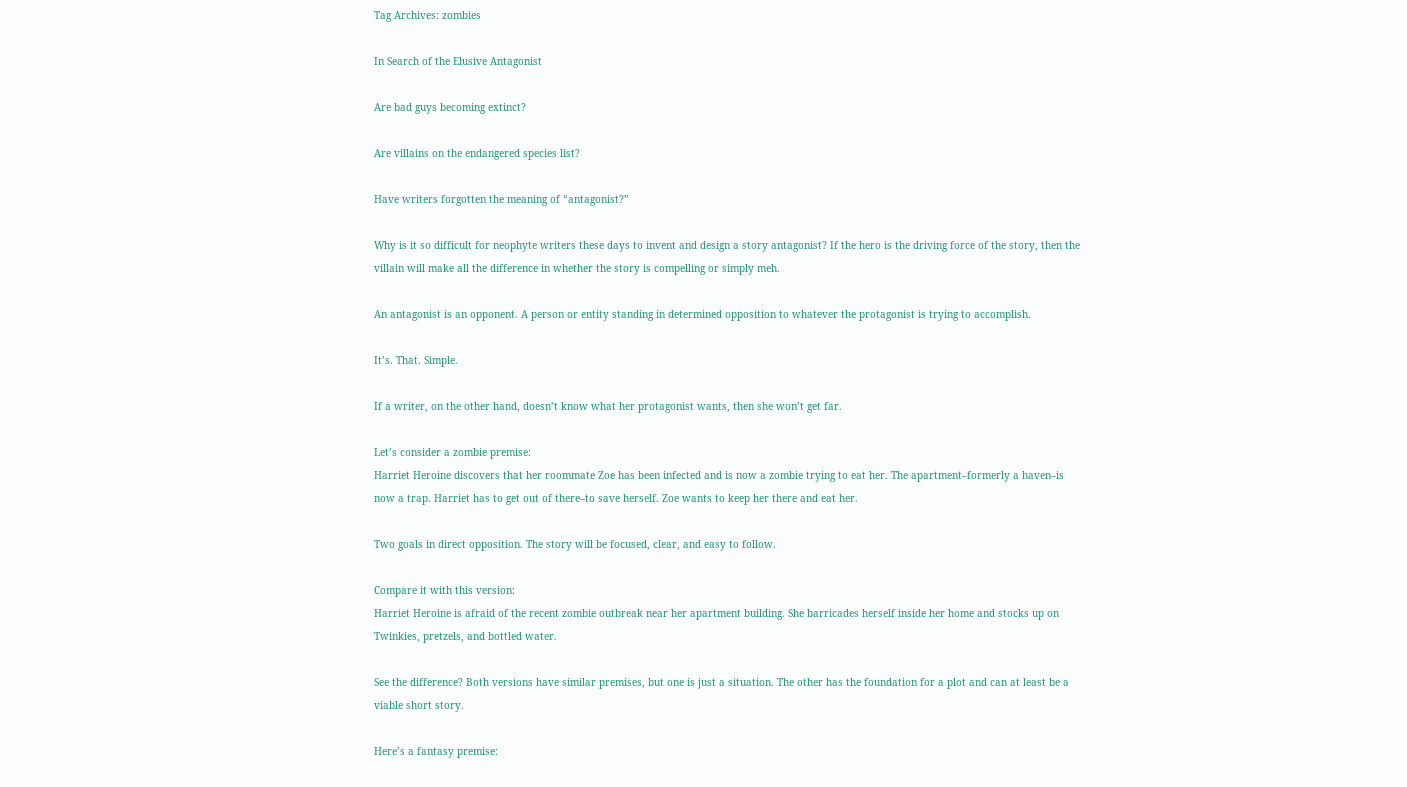Tag Archives: zombies

In Search of the Elusive Antagonist

Are bad guys becoming extinct?

Are villains on the endangered species list?

Have writers forgotten the meaning of “antagonist?”

Why is it so difficult for neophyte writers these days to invent and design a story antagonist? If the hero is the driving force of the story, then the villain will make all the difference in whether the story is compelling or simply meh.

An antagonist is an opponent. A person or entity standing in determined opposition to whatever the protagonist is trying to accomplish.

It’s. That. Simple.

If a writer, on the other hand, doesn’t know what her protagonist wants, then she won’t get far.

Let’s consider a zombie premise:
Harriet Heroine discovers that her roommate Zoe has been infected and is now a zombie trying to eat her. The apartment–formerly a haven–is now a trap. Harriet has to get out of there–to save herself. Zoe wants to keep her there and eat her.

Two goals in direct opposition. The story will be focused, clear, and easy to follow.

Compare it with this version:
Harriet Heroine is afraid of the recent zombie outbreak near her apartment building. She barricades herself inside her home and stocks up on Twinkies, pretzels, and bottled water.

See the difference? Both versions have similar premises, but one is just a situation. The other has the foundation for a plot and can at least be a viable short story.

Here’s a fantasy premise: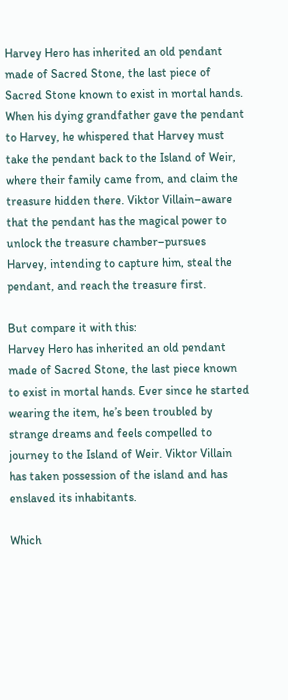Harvey Hero has inherited an old pendant made of Sacred Stone, the last piece of Sacred Stone known to exist in mortal hands. When his dying grandfather gave the pendant to Harvey, he whispered that Harvey must take the pendant back to the Island of Weir, where their family came from, and claim the treasure hidden there. Viktor Villain–aware that the pendant has the magical power to unlock the treasure chamber–pursues Harvey, intending to capture him, steal the pendant, and reach the treasure first.

But compare it with this:
Harvey Hero has inherited an old pendant made of Sacred Stone, the last piece known to exist in mortal hands. Ever since he started wearing the item, he’s been troubled by strange dreams and feels compelled to journey to the Island of Weir. Viktor Villain has taken possession of the island and has enslaved its inhabitants.

Which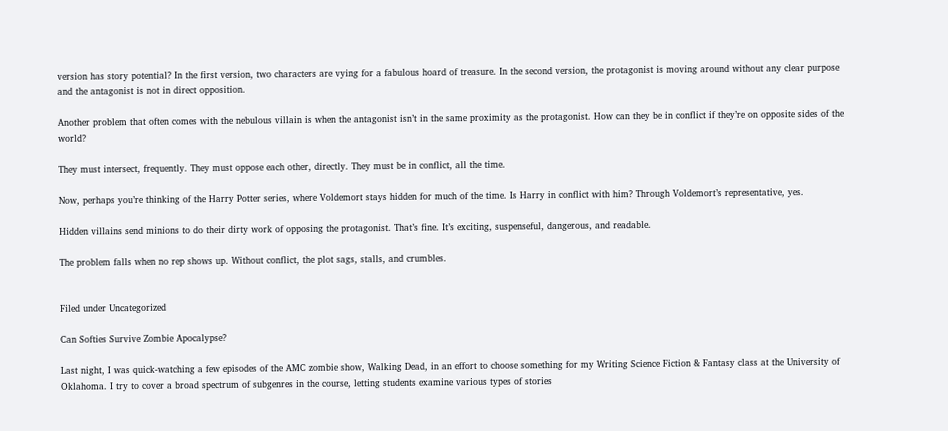version has story potential? In the first version, two characters are vying for a fabulous hoard of treasure. In the second version, the protagonist is moving around without any clear purpose and the antagonist is not in direct opposition.

Another problem that often comes with the nebulous villain is when the antagonist isn’t in the same proximity as the protagonist. How can they be in conflict if they’re on opposite sides of the world?

They must intersect, frequently. They must oppose each other, directly. They must be in conflict, all the time.

Now, perhaps you’re thinking of the Harry Potter series, where Voldemort stays hidden for much of the time. Is Harry in conflict with him? Through Voldemort’s representative, yes.

Hidden villains send minions to do their dirty work of opposing the protagonist. That’s fine. It’s exciting, suspenseful, dangerous, and readable.

The problem falls when no rep shows up. Without conflict, the plot sags, stalls, and crumbles.


Filed under Uncategorized

Can Softies Survive Zombie Apocalypse?

Last night, I was quick-watching a few episodes of the AMC zombie show, Walking Dead, in an effort to choose something for my Writing Science Fiction & Fantasy class at the University of Oklahoma. I try to cover a broad spectrum of subgenres in the course, letting students examine various types of stories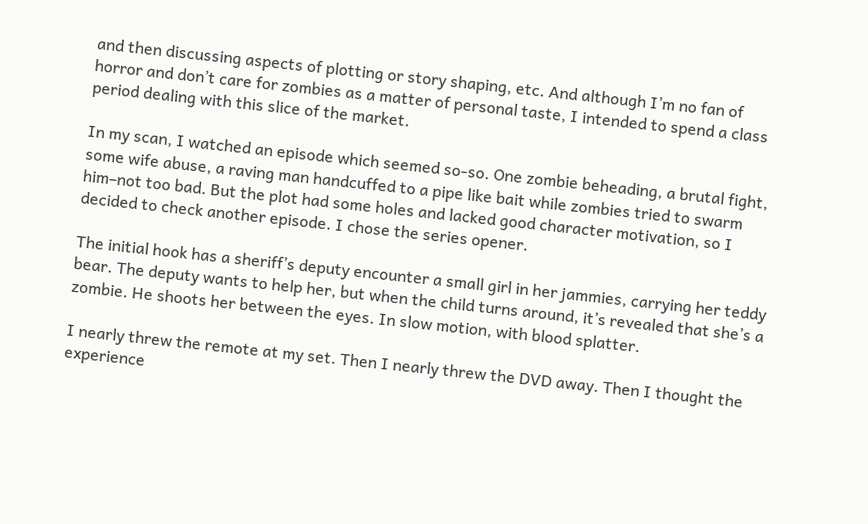and then discussing aspects of plotting or story shaping, etc. And although I’m no fan of horror and don’t care for zombies as a matter of personal taste, I intended to spend a class period dealing with this slice of the market.

In my scan, I watched an episode which seemed so-so. One zombie beheading, a brutal fight, some wife abuse, a raving man handcuffed to a pipe like bait while zombies tried to swarm him–not too bad. But the plot had some holes and lacked good character motivation, so I decided to check another episode. I chose the series opener.

The initial hook has a sheriff’s deputy encounter a small girl in her jammies, carrying her teddy bear. The deputy wants to help her, but when the child turns around, it’s revealed that she’s a zombie. He shoots her between the eyes. In slow motion, with blood splatter.

I nearly threw the remote at my set. Then I nearly threw the DVD away. Then I thought the experience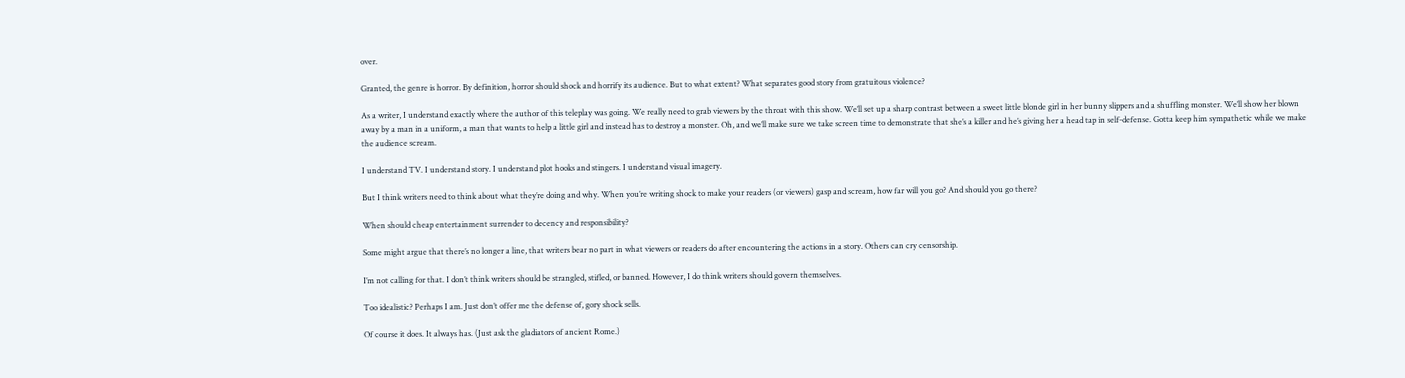over.

Granted, the genre is horror. By definition, horror should shock and horrify its audience. But to what extent? What separates good story from gratuitous violence?

As a writer, I understand exactly where the author of this teleplay was going. We really need to grab viewers by the throat with this show. We’ll set up a sharp contrast between a sweet little blonde girl in her bunny slippers and a shuffling monster. We’ll show her blown away by a man in a uniform, a man that wants to help a little girl and instead has to destroy a monster. Oh, and we’ll make sure we take screen time to demonstrate that she’s a killer and he’s giving her a head tap in self-defense. Gotta keep him sympathetic while we make the audience scream.

I understand TV. I understand story. I understand plot hooks and stingers. I understand visual imagery.

But I think writers need to think about what they’re doing and why. When you’re writing shock to make your readers (or viewers) gasp and scream, how far will you go? And should you go there?

When should cheap entertainment surrender to decency and responsibility?

Some might argue that there’s no longer a line, that writers bear no part in what viewers or readers do after encountering the actions in a story. Others can cry censorship.

I’m not calling for that. I don’t think writers should be strangled, stifled, or banned. However, I do think writers should govern themselves.

Too idealistic? Perhaps I am. Just don’t offer me the defense of, gory shock sells.

Of course it does. It always has. (Just ask the gladiators of ancient Rome.)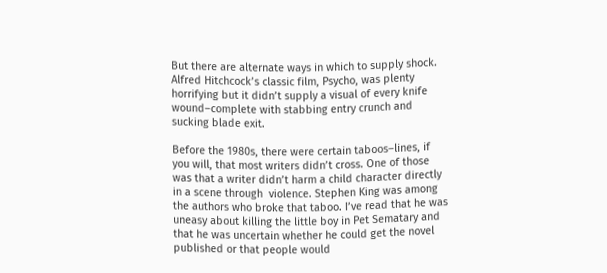But there are alternate ways in which to supply shock. Alfred Hitchcock’s classic film, Psycho, was plenty horrifying but it didn’t supply a visual of every knife wound–complete with stabbing entry crunch and sucking blade exit.

Before the 1980s, there were certain taboos–lines, if you will, that most writers didn’t cross. One of those was that a writer didn’t harm a child character directly in a scene through  violence. Stephen King was among the authors who broke that taboo. I’ve read that he was uneasy about killing the little boy in Pet Sematary and that he was uncertain whether he could get the novel published or that people would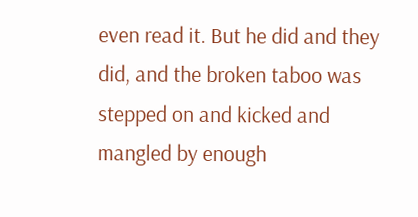even read it. But he did and they did, and the broken taboo was stepped on and kicked and mangled by enough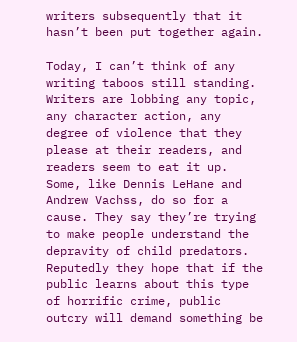writers subsequently that it hasn’t been put together again.

Today, I can’t think of any writing taboos still standing. Writers are lobbing any topic, any character action, any degree of violence that they please at their readers, and readers seem to eat it up. Some, like Dennis LeHane and Andrew Vachss, do so for a cause. They say they’re trying to make people understand the depravity of child predators. Reputedly they hope that if the public learns about this type of horrific crime, public outcry will demand something be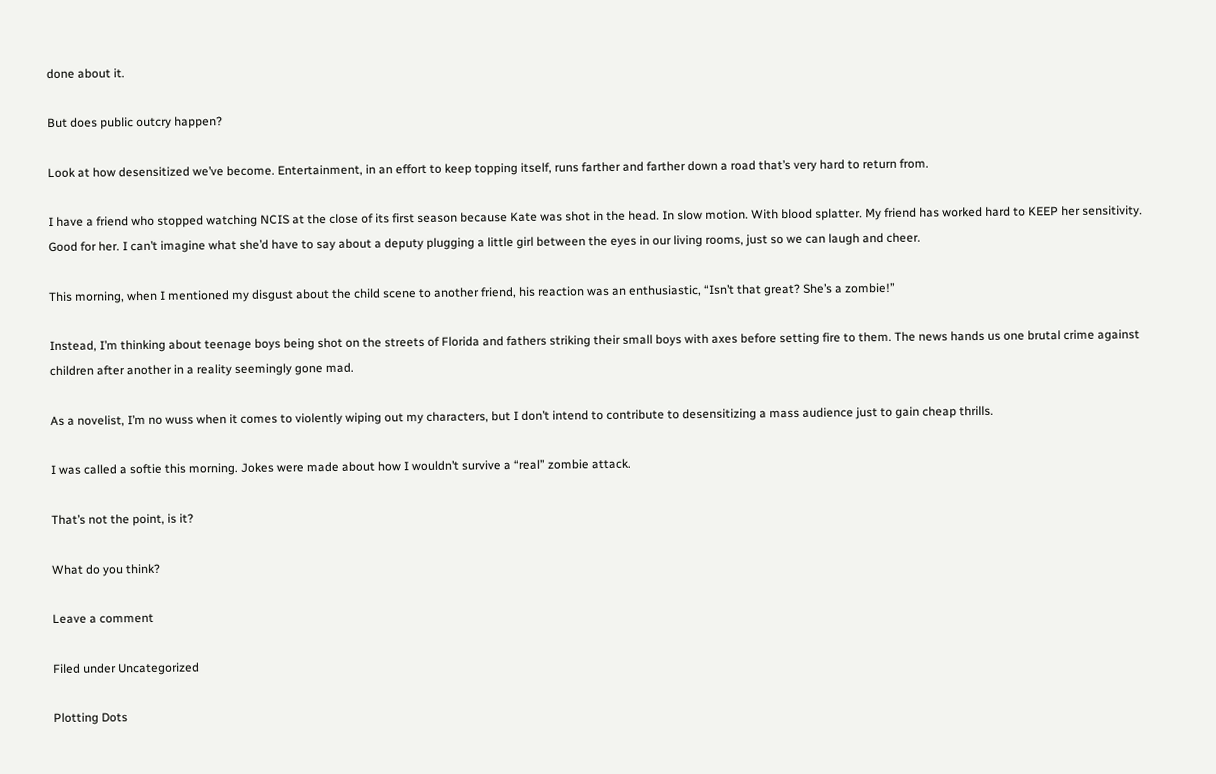done about it.

But does public outcry happen?

Look at how desensitized we’ve become. Entertainment, in an effort to keep topping itself, runs farther and farther down a road that’s very hard to return from.

I have a friend who stopped watching NCIS at the close of its first season because Kate was shot in the head. In slow motion. With blood splatter. My friend has worked hard to KEEP her sensitivity. Good for her. I can’t imagine what she’d have to say about a deputy plugging a little girl between the eyes in our living rooms, just so we can laugh and cheer.

This morning, when I mentioned my disgust about the child scene to another friend, his reaction was an enthusiastic, “Isn’t that great? She’s a zombie!”

Instead, I’m thinking about teenage boys being shot on the streets of Florida and fathers striking their small boys with axes before setting fire to them. The news hands us one brutal crime against children after another in a reality seemingly gone mad.

As a novelist, I’m no wuss when it comes to violently wiping out my characters, but I don’t intend to contribute to desensitizing a mass audience just to gain cheap thrills.

I was called a softie this morning. Jokes were made about how I wouldn’t survive a “real” zombie attack.

That’s not the point, is it?

What do you think?

Leave a comment

Filed under Uncategorized

Plotting Dots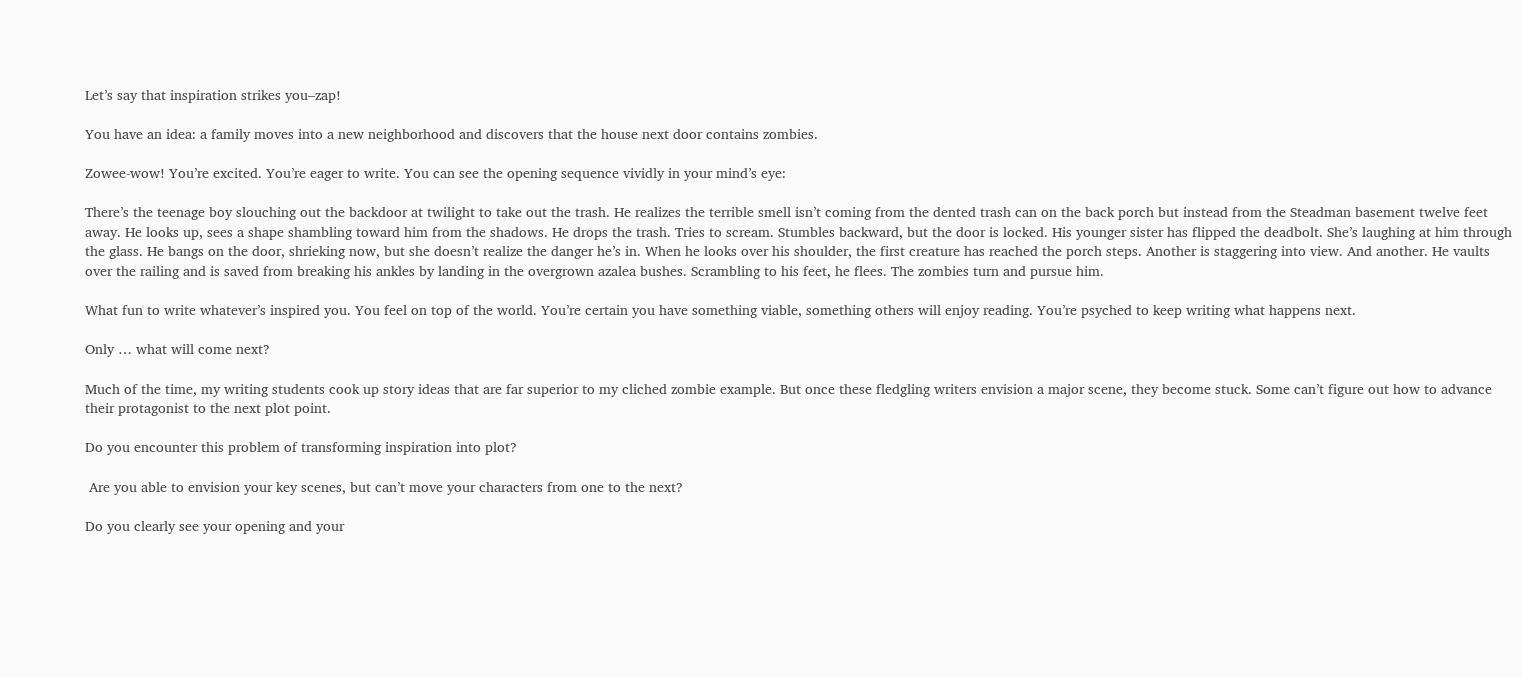Let’s say that inspiration strikes you–zap!

You have an idea: a family moves into a new neighborhood and discovers that the house next door contains zombies.

Zowee-wow! You’re excited. You’re eager to write. You can see the opening sequence vividly in your mind’s eye:

There’s the teenage boy slouching out the backdoor at twilight to take out the trash. He realizes the terrible smell isn’t coming from the dented trash can on the back porch but instead from the Steadman basement twelve feet away. He looks up, sees a shape shambling toward him from the shadows. He drops the trash. Tries to scream. Stumbles backward, but the door is locked. His younger sister has flipped the deadbolt. She’s laughing at him through the glass. He bangs on the door, shrieking now, but she doesn’t realize the danger he’s in. When he looks over his shoulder, the first creature has reached the porch steps. Another is staggering into view. And another. He vaults over the railing and is saved from breaking his ankles by landing in the overgrown azalea bushes. Scrambling to his feet, he flees. The zombies turn and pursue him.

What fun to write whatever’s inspired you. You feel on top of the world. You’re certain you have something viable, something others will enjoy reading. You’re psyched to keep writing what happens next.

Only … what will come next?

Much of the time, my writing students cook up story ideas that are far superior to my cliched zombie example. But once these fledgling writers envision a major scene, they become stuck. Some can’t figure out how to advance their protagonist to the next plot point.

Do you encounter this problem of transforming inspiration into plot?

 Are you able to envision your key scenes, but can’t move your characters from one to the next?

Do you clearly see your opening and your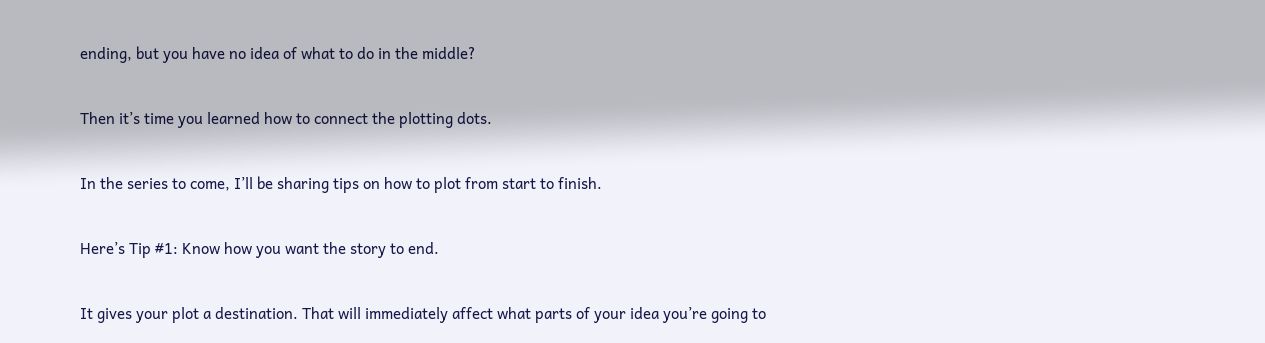ending, but you have no idea of what to do in the middle?

Then it’s time you learned how to connect the plotting dots.

In the series to come, I’ll be sharing tips on how to plot from start to finish.

Here’s Tip #1: Know how you want the story to end.

It gives your plot a destination. That will immediately affect what parts of your idea you’re going to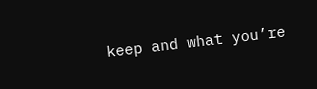keep and what you’re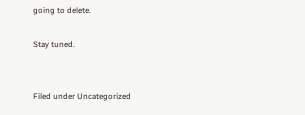going to delete.

Stay tuned.


Filed under Uncategorized